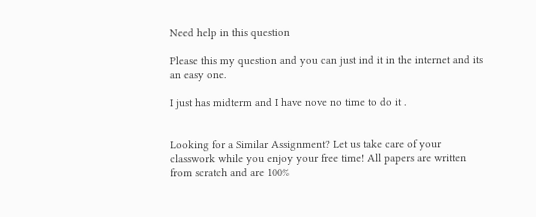Need help in this question

Please this my question and you can just ind it in the internet and its an easy one.

I just has midterm and I have nove no time to do it .


Looking for a Similar Assignment? Let us take care of your classwork while you enjoy your free time! All papers are written from scratch and are 100%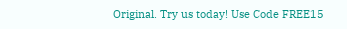Original. Try us today! Use Code FREE15